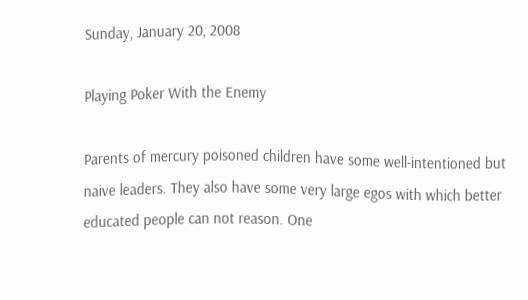Sunday, January 20, 2008

Playing Poker With the Enemy

Parents of mercury poisoned children have some well-intentioned but naive leaders. They also have some very large egos with which better educated people can not reason. One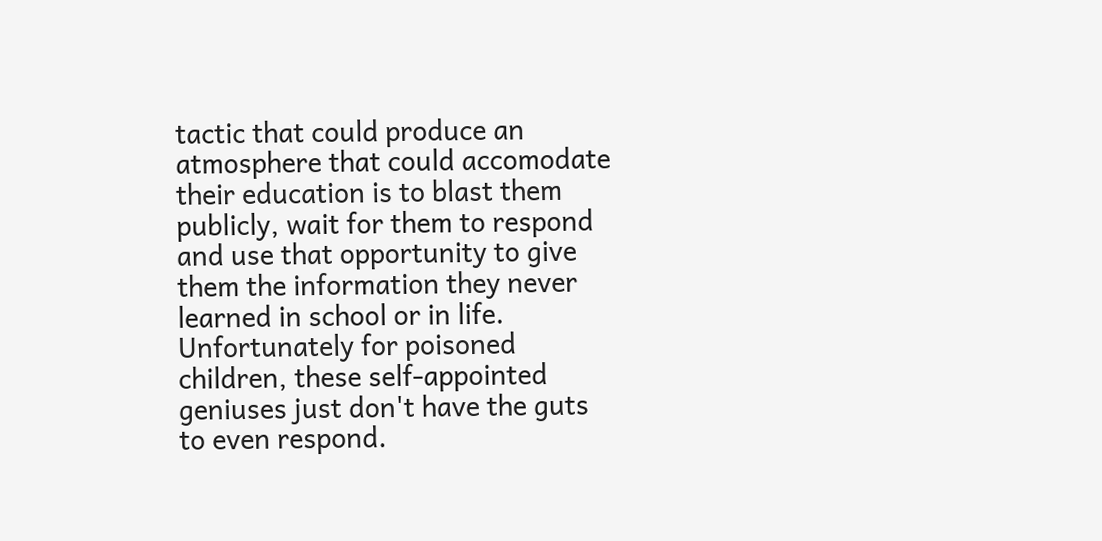tactic that could produce an atmosphere that could accomodate their education is to blast them publicly, wait for them to respond and use that opportunity to give them the information they never learned in school or in life. Unfortunately for poisoned children, these self-appointed geniuses just don't have the guts to even respond.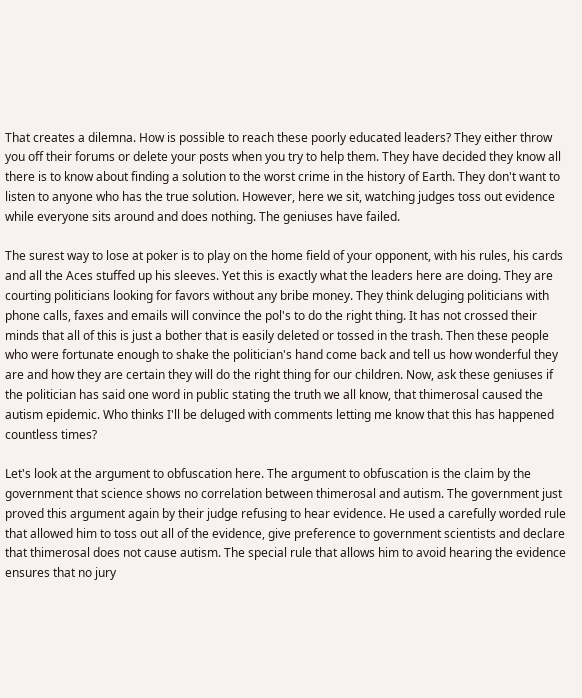That creates a dilemna. How is possible to reach these poorly educated leaders? They either throw you off their forums or delete your posts when you try to help them. They have decided they know all there is to know about finding a solution to the worst crime in the history of Earth. They don't want to listen to anyone who has the true solution. However, here we sit, watching judges toss out evidence while everyone sits around and does nothing. The geniuses have failed.

The surest way to lose at poker is to play on the home field of your opponent, with his rules, his cards and all the Aces stuffed up his sleeves. Yet this is exactly what the leaders here are doing. They are courting politicians looking for favors without any bribe money. They think deluging politicians with phone calls, faxes and emails will convince the pol's to do the right thing. It has not crossed their minds that all of this is just a bother that is easily deleted or tossed in the trash. Then these people who were fortunate enough to shake the politician's hand come back and tell us how wonderful they are and how they are certain they will do the right thing for our children. Now, ask these geniuses if the politician has said one word in public stating the truth we all know, that thimerosal caused the autism epidemic. Who thinks I'll be deluged with comments letting me know that this has happened countless times?

Let's look at the argument to obfuscation here. The argument to obfuscation is the claim by the government that science shows no correlation between thimerosal and autism. The government just proved this argument again by their judge refusing to hear evidence. He used a carefully worded rule that allowed him to toss out all of the evidence, give preference to government scientists and declare that thimerosal does not cause autism. The special rule that allows him to avoid hearing the evidence ensures that no jury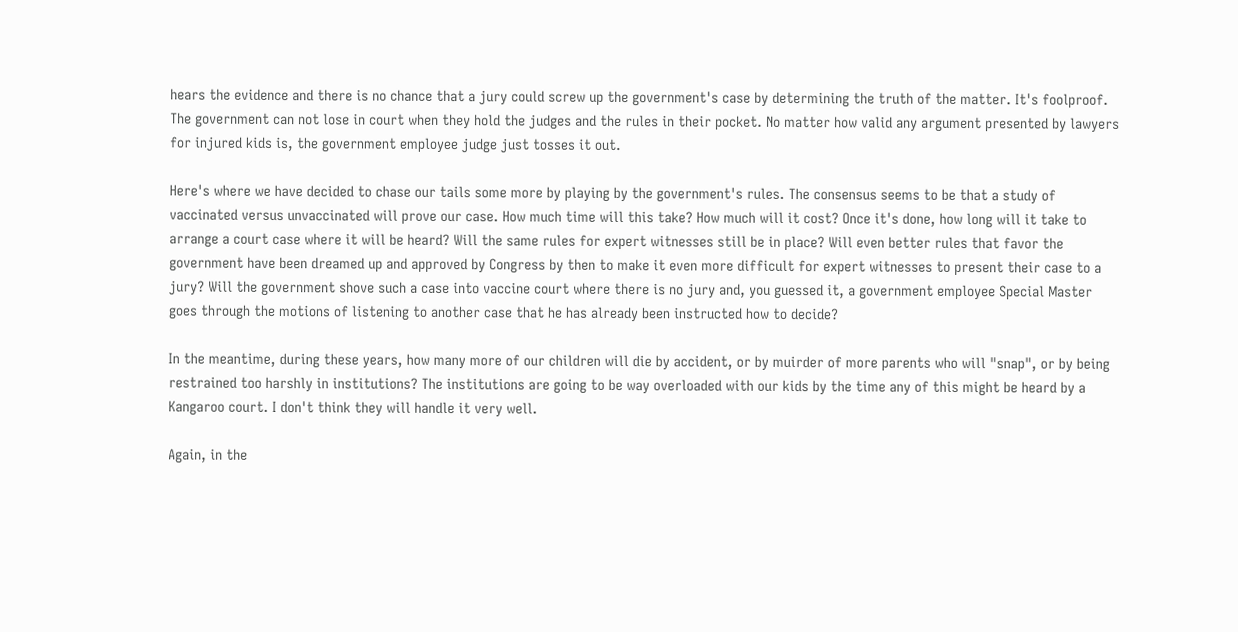hears the evidence and there is no chance that a jury could screw up the government's case by determining the truth of the matter. It's foolproof. The government can not lose in court when they hold the judges and the rules in their pocket. No matter how valid any argument presented by lawyers for injured kids is, the government employee judge just tosses it out.

Here's where we have decided to chase our tails some more by playing by the government's rules. The consensus seems to be that a study of vaccinated versus unvaccinated will prove our case. How much time will this take? How much will it cost? Once it's done, how long will it take to arrange a court case where it will be heard? Will the same rules for expert witnesses still be in place? Will even better rules that favor the government have been dreamed up and approved by Congress by then to make it even more difficult for expert witnesses to present their case to a jury? Will the government shove such a case into vaccine court where there is no jury and, you guessed it, a government employee Special Master goes through the motions of listening to another case that he has already been instructed how to decide?

In the meantime, during these years, how many more of our children will die by accident, or by muirder of more parents who will "snap", or by being restrained too harshly in institutions? The institutions are going to be way overloaded with our kids by the time any of this might be heard by a Kangaroo court. I don't think they will handle it very well.

Again, in the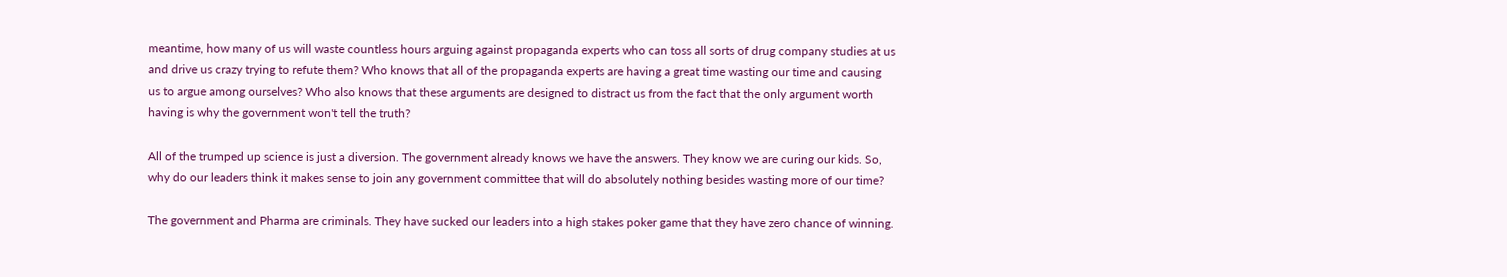meantime, how many of us will waste countless hours arguing against propaganda experts who can toss all sorts of drug company studies at us and drive us crazy trying to refute them? Who knows that all of the propaganda experts are having a great time wasting our time and causing us to argue among ourselves? Who also knows that these arguments are designed to distract us from the fact that the only argument worth having is why the government won't tell the truth?

All of the trumped up science is just a diversion. The government already knows we have the answers. They know we are curing our kids. So, why do our leaders think it makes sense to join any government committee that will do absolutely nothing besides wasting more of our time?

The government and Pharma are criminals. They have sucked our leaders into a high stakes poker game that they have zero chance of winning.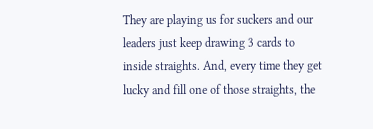They are playing us for suckers and our leaders just keep drawing 3 cards to inside straights. And, every time they get lucky and fill one of those straights, the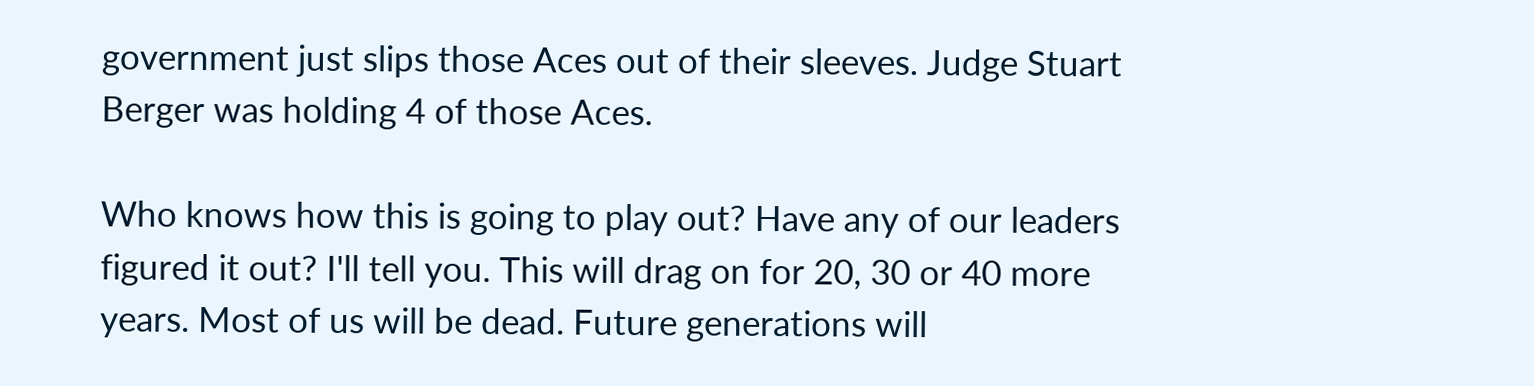government just slips those Aces out of their sleeves. Judge Stuart Berger was holding 4 of those Aces.

Who knows how this is going to play out? Have any of our leaders figured it out? I'll tell you. This will drag on for 20, 30 or 40 more years. Most of us will be dead. Future generations will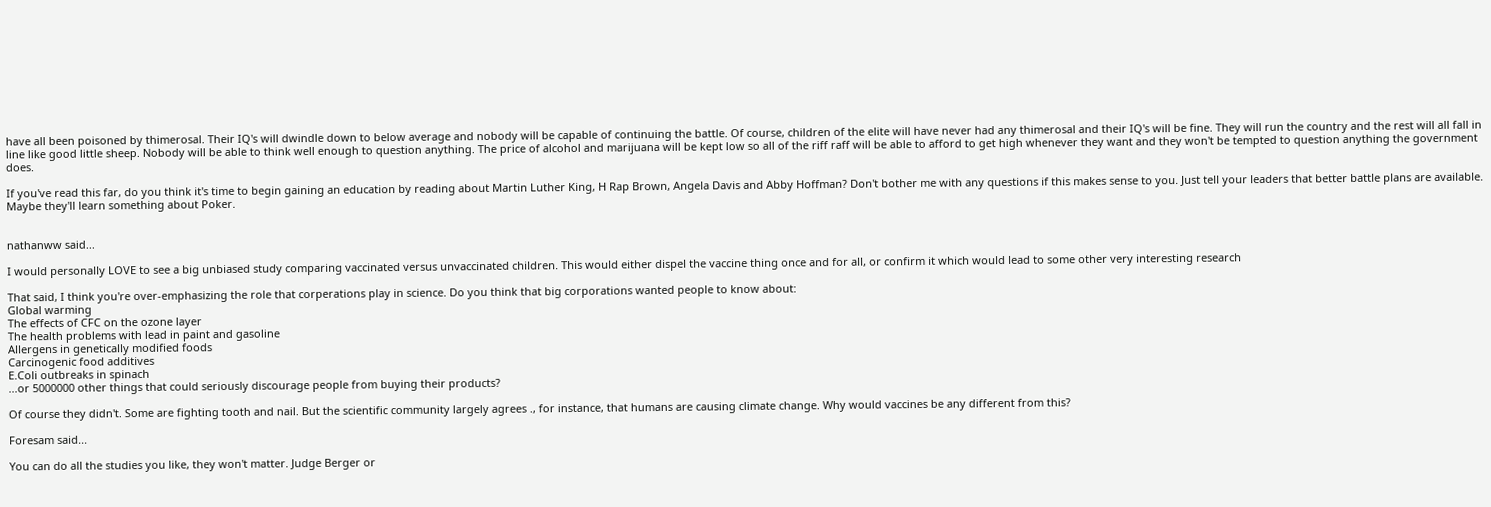have all been poisoned by thimerosal. Their IQ's will dwindle down to below average and nobody will be capable of continuing the battle. Of course, children of the elite will have never had any thimerosal and their IQ's will be fine. They will run the country and the rest will all fall in line like good little sheep. Nobody will be able to think well enough to question anything. The price of alcohol and marijuana will be kept low so all of the riff raff will be able to afford to get high whenever they want and they won't be tempted to question anything the government does.

If you've read this far, do you think it's time to begin gaining an education by reading about Martin Luther King, H Rap Brown, Angela Davis and Abby Hoffman? Don't bother me with any questions if this makes sense to you. Just tell your leaders that better battle plans are available. Maybe they'll learn something about Poker.


nathanww said...

I would personally LOVE to see a big unbiased study comparing vaccinated versus unvaccinated children. This would either dispel the vaccine thing once and for all, or confirm it which would lead to some other very interesting research

That said, I think you're over-emphasizing the role that corperations play in science. Do you think that big corporations wanted people to know about:
Global warming
The effects of CFC on the ozone layer
The health problems with lead in paint and gasoline
Allergens in genetically modified foods
Carcinogenic food additives
E.Coli outbreaks in spinach
...or 5000000 other things that could seriously discourage people from buying their products?

Of course they didn't. Some are fighting tooth and nail. But the scientific community largely agrees ., for instance, that humans are causing climate change. Why would vaccines be any different from this?

Foresam said...

You can do all the studies you like, they won't matter. Judge Berger or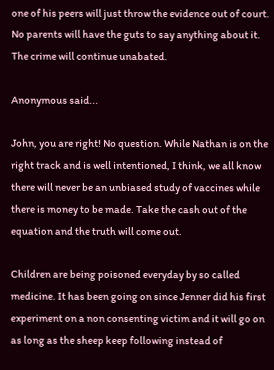one of his peers will just throw the evidence out of court. No parents will have the guts to say anything about it. The crime will continue unabated.

Anonymous said...

John, you are right! No question. While Nathan is on the right track and is well intentioned, I think, we all know there will never be an unbiased study of vaccines while there is money to be made. Take the cash out of the equation and the truth will come out.

Children are being poisoned everyday by so called medicine. It has been going on since Jenner did his first experiment on a non consenting victim and it will go on as long as the sheep keep following instead of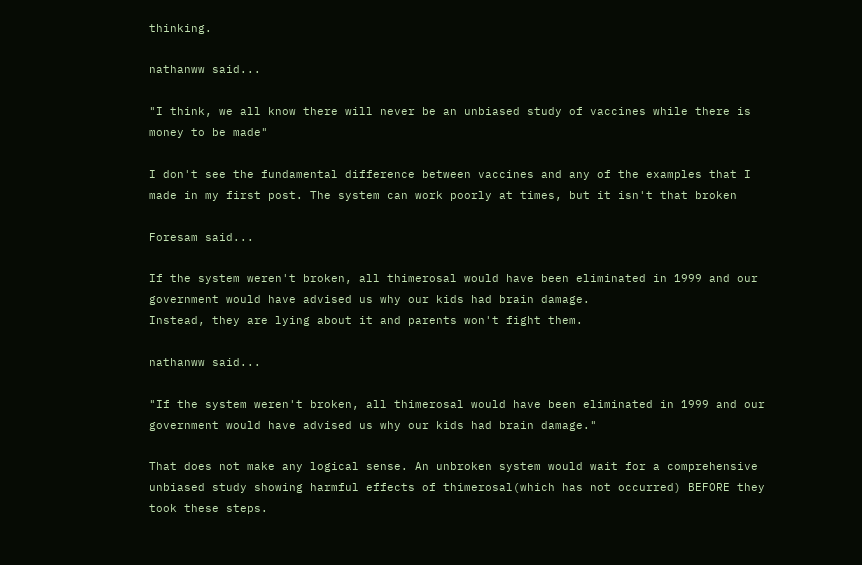thinking.

nathanww said...

"I think, we all know there will never be an unbiased study of vaccines while there is money to be made"

I don't see the fundamental difference between vaccines and any of the examples that I made in my first post. The system can work poorly at times, but it isn't that broken

Foresam said...

If the system weren't broken, all thimerosal would have been eliminated in 1999 and our government would have advised us why our kids had brain damage.
Instead, they are lying about it and parents won't fight them.

nathanww said...

"If the system weren't broken, all thimerosal would have been eliminated in 1999 and our government would have advised us why our kids had brain damage."

That does not make any logical sense. An unbroken system would wait for a comprehensive unbiased study showing harmful effects of thimerosal(which has not occurred) BEFORE they took these steps.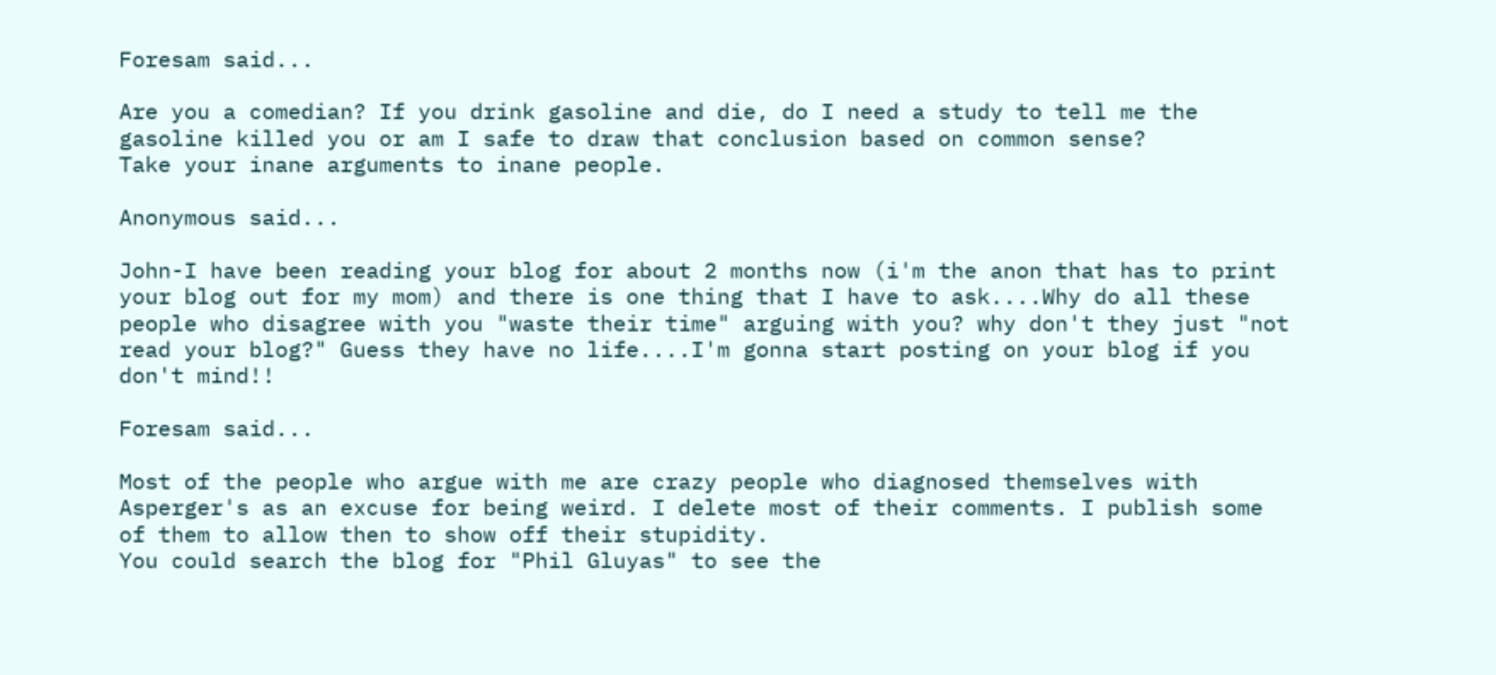Foresam said...

Are you a comedian? If you drink gasoline and die, do I need a study to tell me the gasoline killed you or am I safe to draw that conclusion based on common sense?
Take your inane arguments to inane people.

Anonymous said...

John-I have been reading your blog for about 2 months now (i'm the anon that has to print your blog out for my mom) and there is one thing that I have to ask....Why do all these people who disagree with you "waste their time" arguing with you? why don't they just "not read your blog?" Guess they have no life....I'm gonna start posting on your blog if you don't mind!!

Foresam said...

Most of the people who argue with me are crazy people who diagnosed themselves with Asperger's as an excuse for being weird. I delete most of their comments. I publish some of them to allow then to show off their stupidity.
You could search the blog for "Phil Gluyas" to see the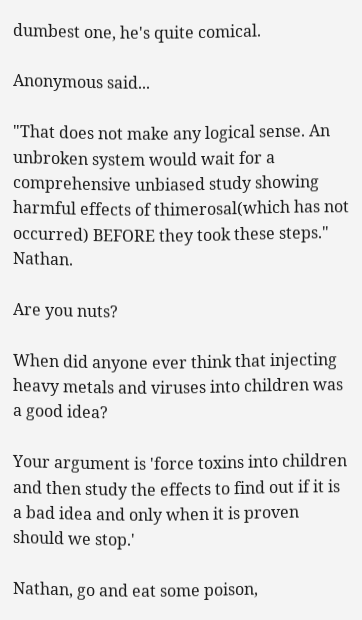dumbest one, he's quite comical.

Anonymous said...

"That does not make any logical sense. An unbroken system would wait for a comprehensive unbiased study showing harmful effects of thimerosal(which has not occurred) BEFORE they took these steps." Nathan.

Are you nuts?

When did anyone ever think that injecting heavy metals and viruses into children was a good idea?

Your argument is 'force toxins into children and then study the effects to find out if it is a bad idea and only when it is proven should we stop.'

Nathan, go and eat some poison,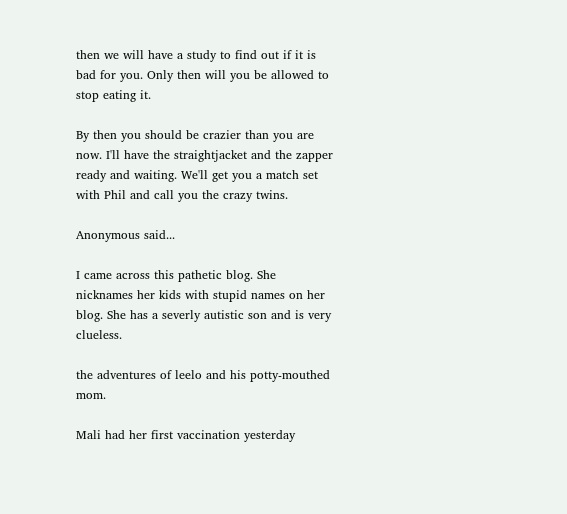then we will have a study to find out if it is bad for you. Only then will you be allowed to stop eating it.

By then you should be crazier than you are now. I'll have the straightjacket and the zapper ready and waiting. We'll get you a match set with Phil and call you the crazy twins.

Anonymous said...

I came across this pathetic blog. She nicknames her kids with stupid names on her blog. She has a severly autistic son and is very clueless.

the adventures of leelo and his potty-mouthed mom.

Mali had her first vaccination yesterday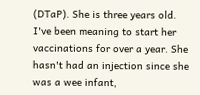(DTaP). She is three years old. I've been meaning to start her vaccinations for over a year. She hasn't had an injection since she was a wee infant,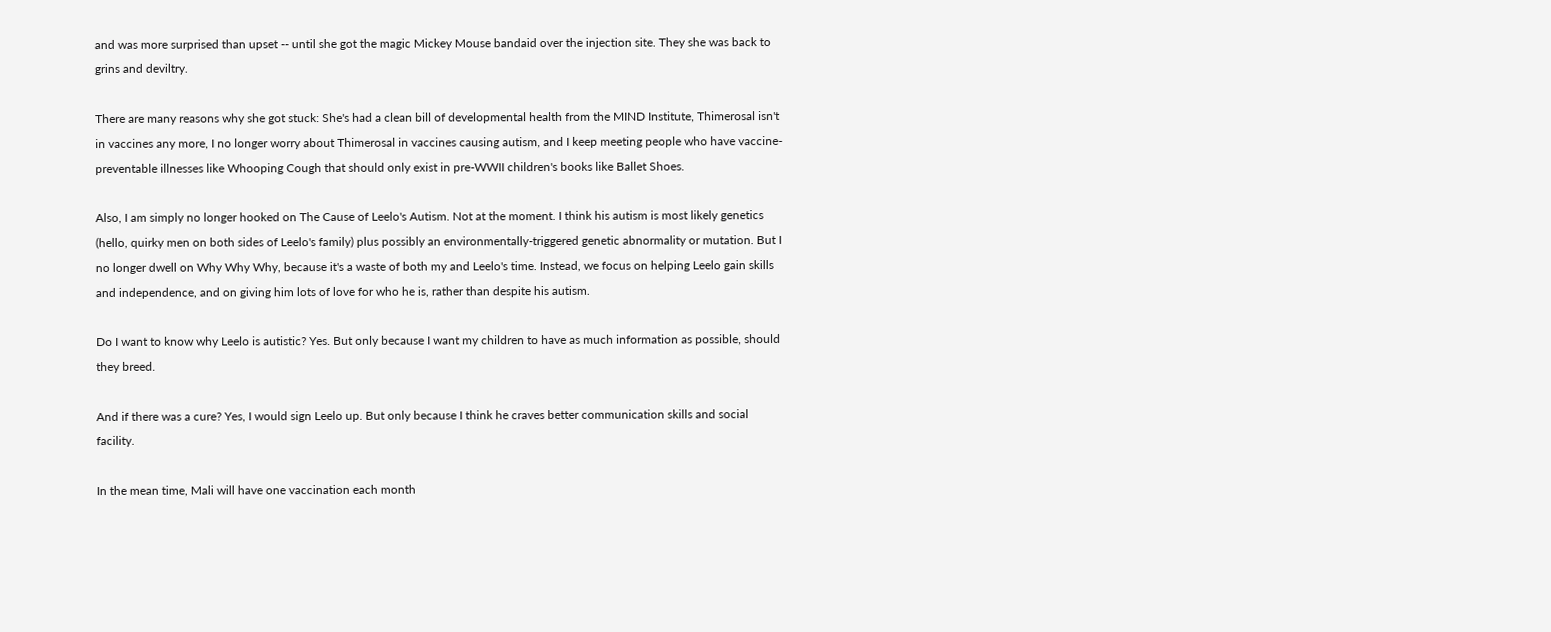and was more surprised than upset -- until she got the magic Mickey Mouse bandaid over the injection site. They she was back to grins and deviltry.

There are many reasons why she got stuck: She's had a clean bill of developmental health from the MIND Institute, Thimerosal isn't in vaccines any more, I no longer worry about Thimerosal in vaccines causing autism, and I keep meeting people who have vaccine-preventable illnesses like Whooping Cough that should only exist in pre-WWII children's books like Ballet Shoes.

Also, I am simply no longer hooked on The Cause of Leelo's Autism. Not at the moment. I think his autism is most likely genetics (hello, quirky men on both sides of Leelo's family) plus possibly an environmentally-triggered genetic abnormality or mutation. But I no longer dwell on Why Why Why, because it's a waste of both my and Leelo's time. Instead, we focus on helping Leelo gain skills and independence, and on giving him lots of love for who he is, rather than despite his autism.

Do I want to know why Leelo is autistic? Yes. But only because I want my children to have as much information as possible, should they breed.

And if there was a cure? Yes, I would sign Leelo up. But only because I think he craves better communication skills and social facility.

In the mean time, Mali will have one vaccination each month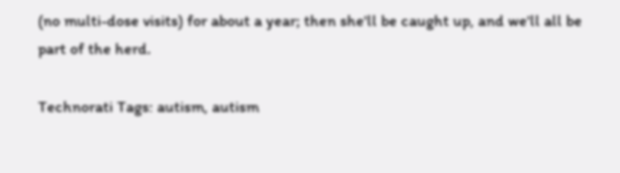(no multi-dose visits) for about a year; then she'll be caught up, and we'll all be part of the herd.

Technorati Tags: autism, autism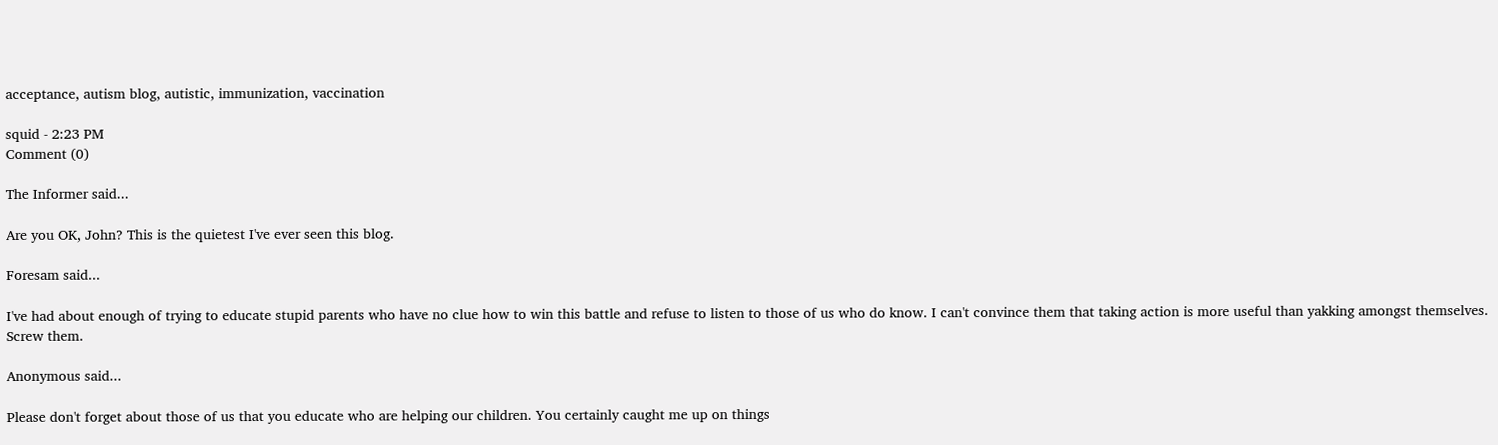acceptance, autism blog, autistic, immunization, vaccination

squid - 2:23 PM
Comment (0)

The Informer said...

Are you OK, John? This is the quietest I've ever seen this blog.

Foresam said...

I've had about enough of trying to educate stupid parents who have no clue how to win this battle and refuse to listen to those of us who do know. I can't convince them that taking action is more useful than yakking amongst themselves. Screw them.

Anonymous said...

Please don't forget about those of us that you educate who are helping our children. You certainly caught me up on things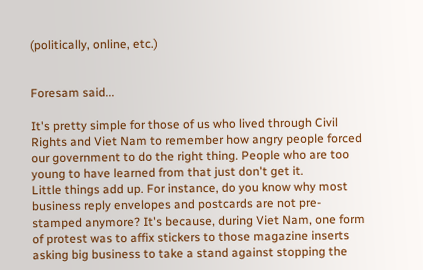(politically, online, etc.)


Foresam said...

It's pretty simple for those of us who lived through Civil Rights and Viet Nam to remember how angry people forced our government to do the right thing. People who are too young to have learned from that just don't get it.
Little things add up. For instance, do you know why most business reply envelopes and postcards are not pre-stamped anymore? It's because, during Viet Nam, one form of protest was to affix stickers to those magazine inserts asking big business to take a stand against stopping the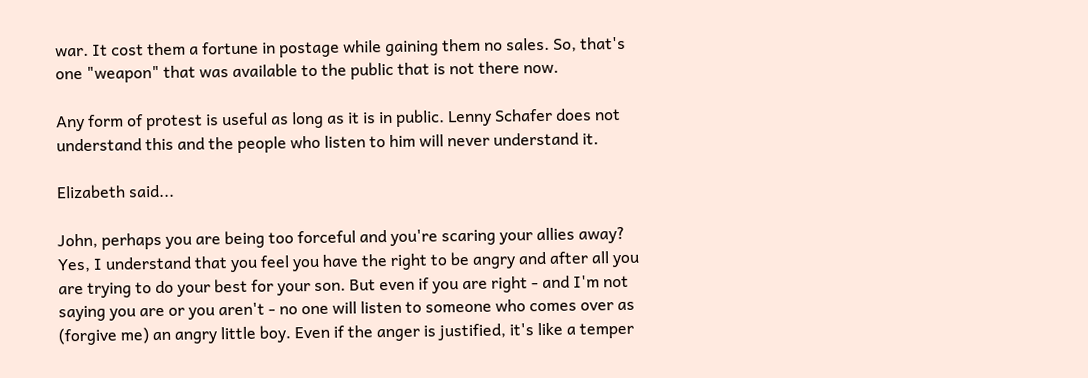war. It cost them a fortune in postage while gaining them no sales. So, that's one "weapon" that was available to the public that is not there now.

Any form of protest is useful as long as it is in public. Lenny Schafer does not understand this and the people who listen to him will never understand it.

Elizabeth said...

John, perhaps you are being too forceful and you're scaring your allies away? Yes, I understand that you feel you have the right to be angry and after all you are trying to do your best for your son. But even if you are right - and I'm not saying you are or you aren't - no one will listen to someone who comes over as (forgive me) an angry little boy. Even if the anger is justified, it's like a temper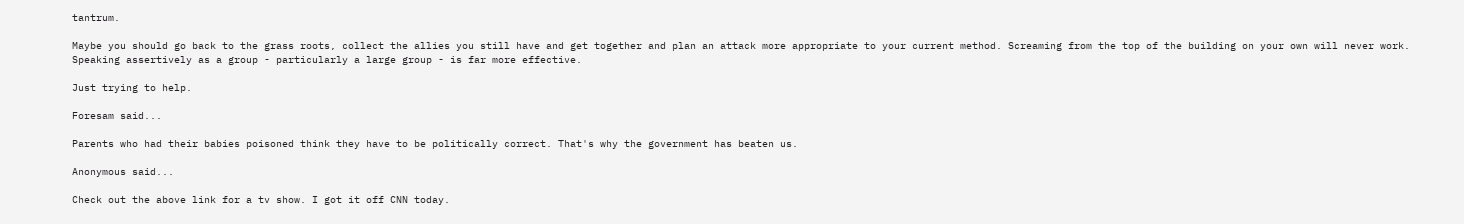tantrum.

Maybe you should go back to the grass roots, collect the allies you still have and get together and plan an attack more appropriate to your current method. Screaming from the top of the building on your own will never work. Speaking assertively as a group - particularly a large group - is far more effective.

Just trying to help.

Foresam said...

Parents who had their babies poisoned think they have to be politically correct. That's why the government has beaten us.

Anonymous said...

Check out the above link for a tv show. I got it off CNN today.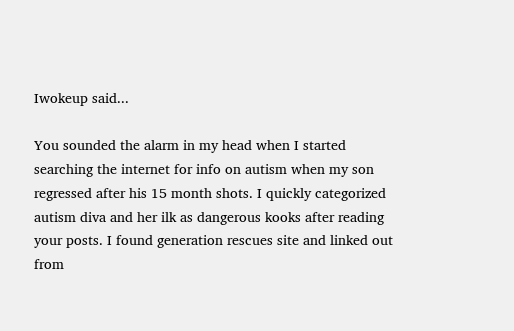Iwokeup said...

You sounded the alarm in my head when I started searching the internet for info on autism when my son regressed after his 15 month shots. I quickly categorized autism diva and her ilk as dangerous kooks after reading your posts. I found generation rescues site and linked out from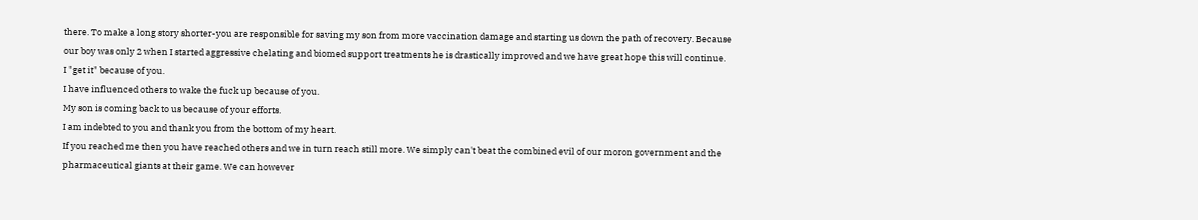there. To make a long story shorter-you are responsible for saving my son from more vaccination damage and starting us down the path of recovery. Because our boy was only 2 when I started aggressive chelating and biomed support treatments he is drastically improved and we have great hope this will continue.
I "get it" because of you.
I have influenced others to wake the fuck up because of you.
My son is coming back to us because of your efforts.
I am indebted to you and thank you from the bottom of my heart.
If you reached me then you have reached others and we in turn reach still more. We simply can't beat the combined evil of our moron government and the pharmaceutical giants at their game. We can however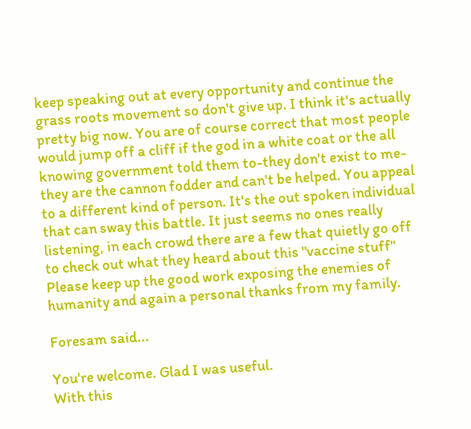keep speaking out at every opportunity and continue the grass roots movement so don't give up. I think it's actually pretty big now. You are of course correct that most people would jump off a cliff if the god in a white coat or the all knowing government told them to-they don't exist to me-they are the cannon fodder and can't be helped. You appeal to a different kind of person. It's the out spoken individual that can sway this battle. It just seems no ones really listening, in each crowd there are a few that quietly go off to check out what they heard about this "vaccine stuff"
Please keep up the good work exposing the enemies of humanity and again a personal thanks from my family.

Foresam said...

You're welcome. Glad I was useful.
With this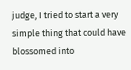judge, I tried to start a very simple thing that could have blossomed into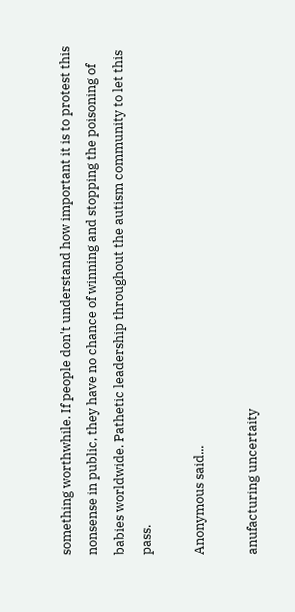something worthwhile. If people don't understand how important it is to protest this nonsense in public, they have no chance of winning and stopping the poisoning of babies worldwide. Pathetic leadership throughout the autism community to let this pass.

Anonymous said...

anufacturing uncertaity